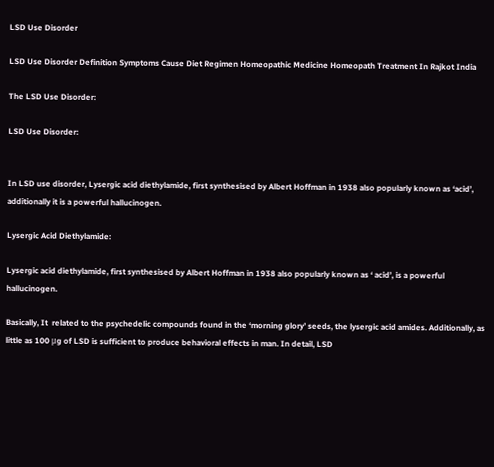LSD Use Disorder

LSD Use Disorder Definition Symptoms Cause Diet Regimen Homeopathic Medicine Homeopath Treatment In Rajkot India

The LSD Use Disorder:

LSD Use Disorder:


In LSD use disorder, Lysergic acid diethylamide, first synthesised by Albert Hoffman in 1938 also popularly known as ‘acid’, additionally it is a powerful hallucinogen.

Lysergic Acid Diethylamide:

Lysergic acid diethylamide, first synthesised by Albert Hoffman in 1938 also popularly known as ‘ acid’, is a powerful hallucinogen.

Basically, It  related to the psychedelic compounds found in the ‘morning glory’ seeds, the lysergic acid amides. Additionally, as little as 100 μg of LSD is sufficient to produce behavioral effects in man. In detail, LSD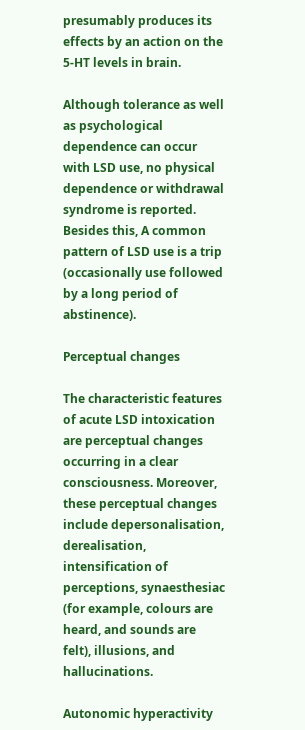presumably produces its effects by an action on the 5-HT levels in brain.

Although tolerance as well as psychological dependence can occur with LSD use, no physical dependence or withdrawal syndrome is reported. Besides this, A common pattern of LSD use is a trip (occasionally use followed by a long period of abstinence).

Perceptual changes

The characteristic features of acute LSD intoxication are perceptual changes occurring in a clear consciousness. Moreover, these perceptual changes include depersonalisation, derealisation, intensification of perceptions, synaesthesiac (for example, colours are heard, and sounds are felt), illusions, and hallucinations.

Autonomic hyperactivity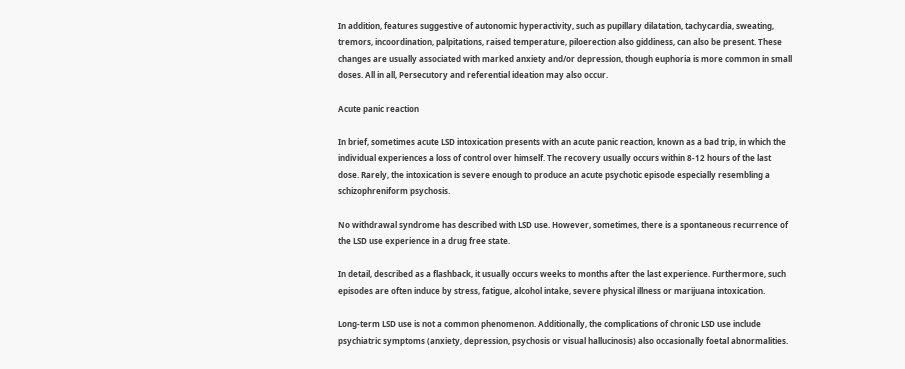In addition, features suggestive of autonomic hyperactivity, such as pupillary dilatation, tachycardia, sweating, tremors, incoordination, palpitations, raised temperature, piloerection also giddiness, can also be present. These changes are usually associated with marked anxiety and/or depression, though euphoria is more common in small doses. All in all, Persecutory and referential ideation may also occur.

Acute panic reaction

In brief, sometimes acute LSD intoxication presents with an acute panic reaction, known as a bad trip, in which the individual experiences a loss of control over himself. The recovery usually occurs within 8-12 hours of the last dose. Rarely, the intoxication is severe enough to produce an acute psychotic episode especially resembling a schizophreniform psychosis.

No withdrawal syndrome has described with LSD use. However, sometimes, there is a spontaneous recurrence of the LSD use experience in a drug free state.

In detail, described as a flashback, it usually occurs weeks to months after the last experience. Furthermore, such episodes are often induce by stress, fatigue, alcohol intake, severe physical illness or marijuana intoxication.

Long-term LSD use is not a common phenomenon. Additionally, the complications of chronic LSD use include psychiatric symptoms (anxiety, depression, psychosis or visual hallucinosis) also occasionally foetal abnormalities.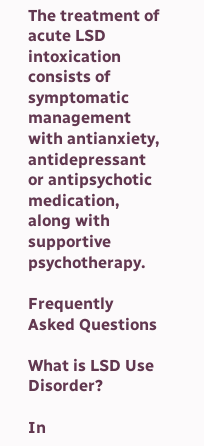The treatment of acute LSD intoxication consists of symptomatic management with antianxiety, antidepressant or antipsychotic medication, along with supportive psychotherapy.

Frequently Asked Questions

What is LSD Use Disorder?

In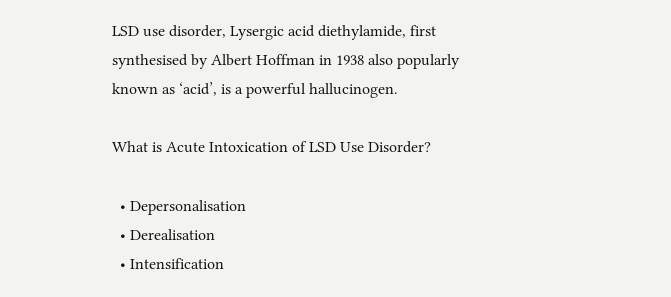LSD use disorder, Lysergic acid diethylamide, first synthesised by Albert Hoffman in 1938 also popularly known as ‘acid’, is a powerful hallucinogen.

What is Acute Intoxication of LSD Use Disorder?

  • Depersonalisation
  • Derealisation
  • Intensification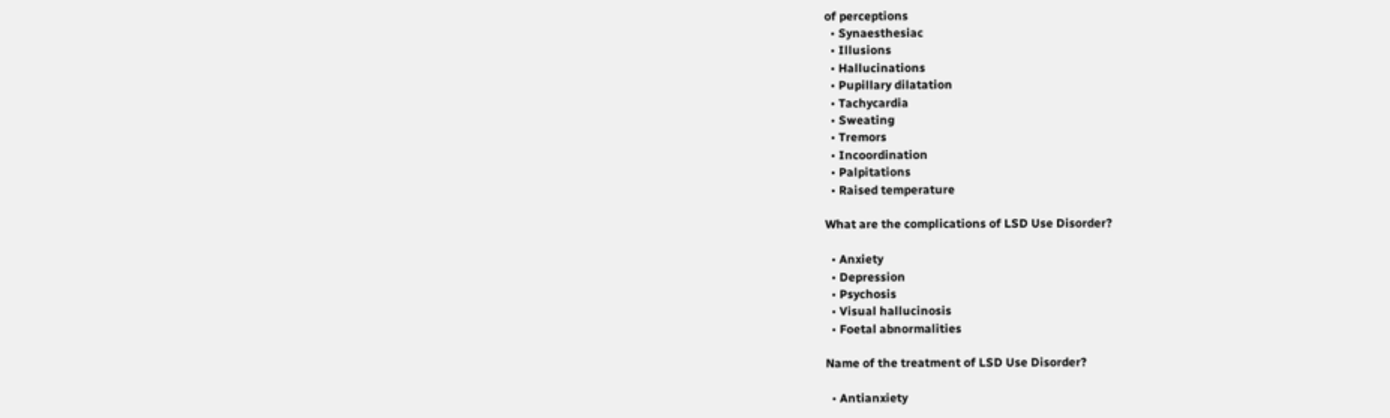of perceptions
  • Synaesthesiac
  • Illusions
  • Hallucinations
  • Pupillary dilatation
  • Tachycardia
  • Sweating
  • Tremors
  • Incoordination
  • Palpitations
  • Raised temperature

What are the complications of LSD Use Disorder?

  • Anxiety
  • Depression
  • Psychosis
  • Visual hallucinosis
  • Foetal abnormalities

Name of the treatment of LSD Use Disorder?

  • Antianxiety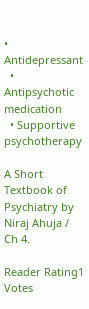• Antidepressant
  • Antipsychotic medication
  • Supportive psychotherapy

A Short Textbook of Psychiatry by Niraj Ahuja / Ch 4.

Reader Rating1 Votes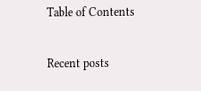Table of Contents

Recent posts